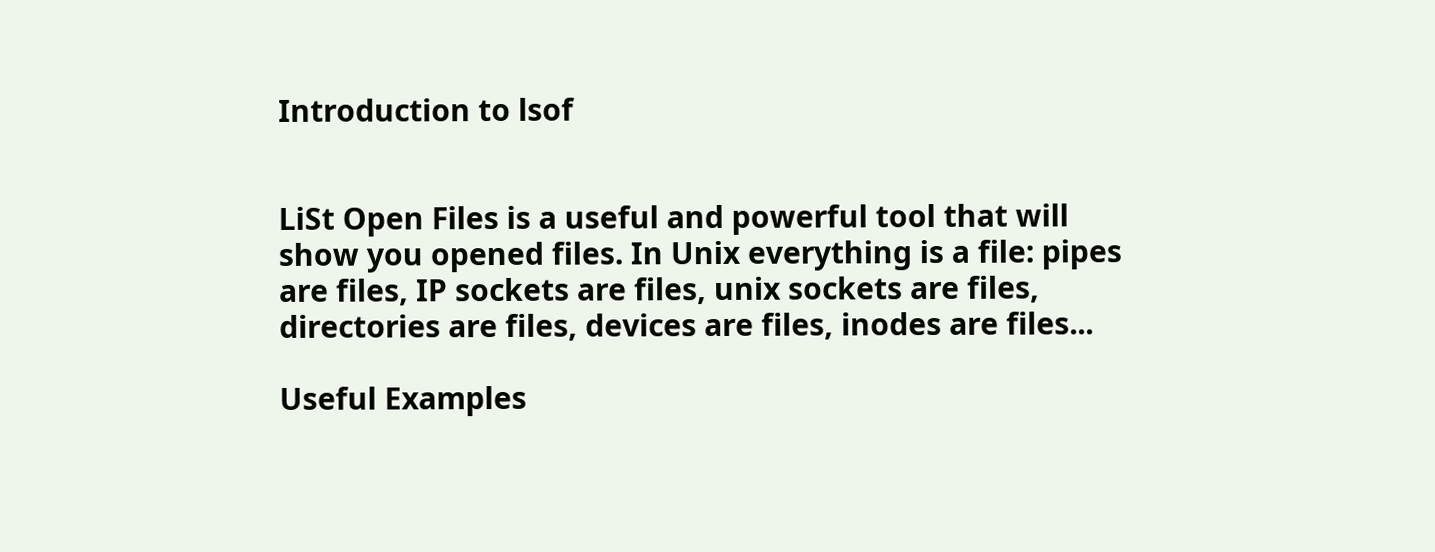Introduction to lsof


LiSt Open Files is a useful and powerful tool that will show you opened files. In Unix everything is a file: pipes are files, IP sockets are files, unix sockets are files, directories are files, devices are files, inodes are files...

Useful Examples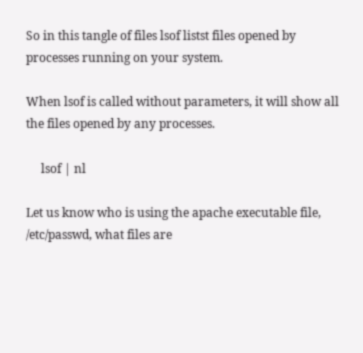So in this tangle of files lsof listst files opened by processes running on your system.

When lsof is called without parameters, it will show all the files opened by any processes.

     lsof | nl

Let us know who is using the apache executable file, /etc/passwd, what files are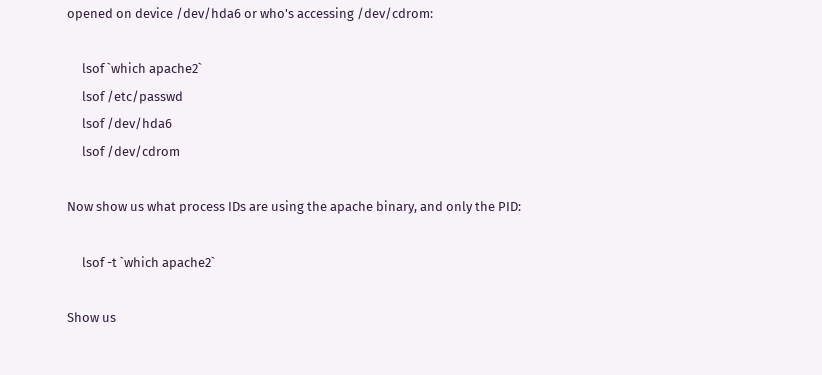opened on device /dev/hda6 or who's accessing /dev/cdrom:

     lsof `which apache2`
     lsof /etc/passwd
     lsof /dev/hda6
     lsof /dev/cdrom

Now show us what process IDs are using the apache binary, and only the PID:

     lsof -t `which apache2`

Show us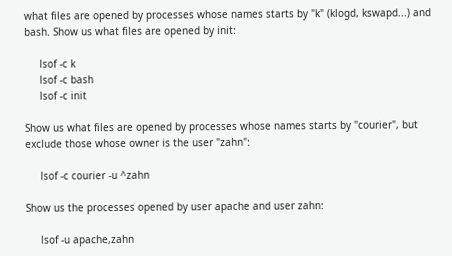what files are opened by processes whose names starts by "k" (klogd, kswapd...) and bash. Show us what files are opened by init:

     lsof -c k
     lsof -c bash
     lsof -c init

Show us what files are opened by processes whose names starts by "courier", but exclude those whose owner is the user "zahn":

     lsof -c courier -u ^zahn

Show us the processes opened by user apache and user zahn:

     lsof -u apache,zahn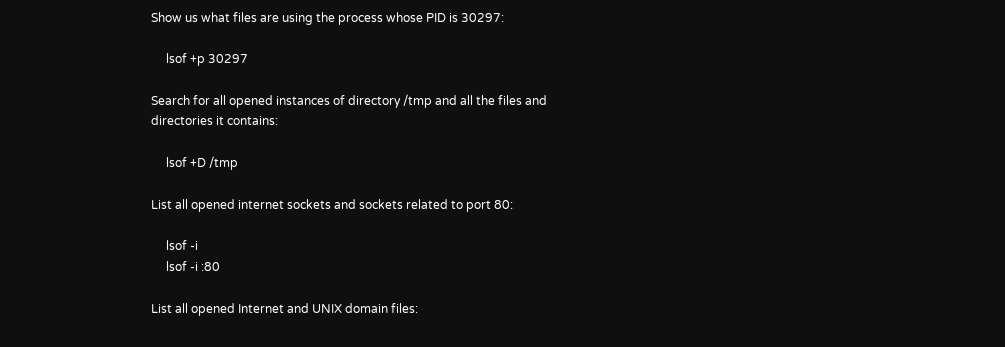Show us what files are using the process whose PID is 30297:

     lsof +p 30297

Search for all opened instances of directory /tmp and all the files and directories it contains:

     lsof +D /tmp

List all opened internet sockets and sockets related to port 80:

     lsof -i
     lsof -i :80

List all opened Internet and UNIX domain files: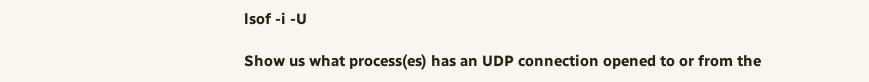lsof -i -U

Show us what process(es) has an UDP connection opened to or from the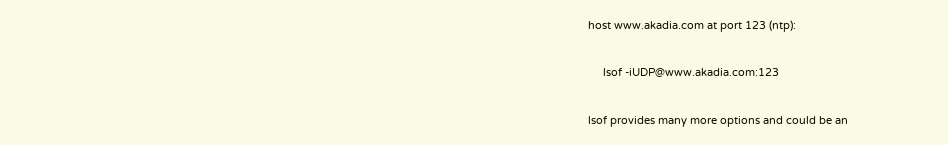host www.akadia.com at port 123 (ntp):

     lsof -iUDP@www.akadia.com:123

lsof provides many more options and could be an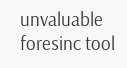unvaluable foresinc tool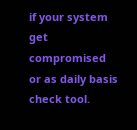if your system get compromised or as daily basis check tool.